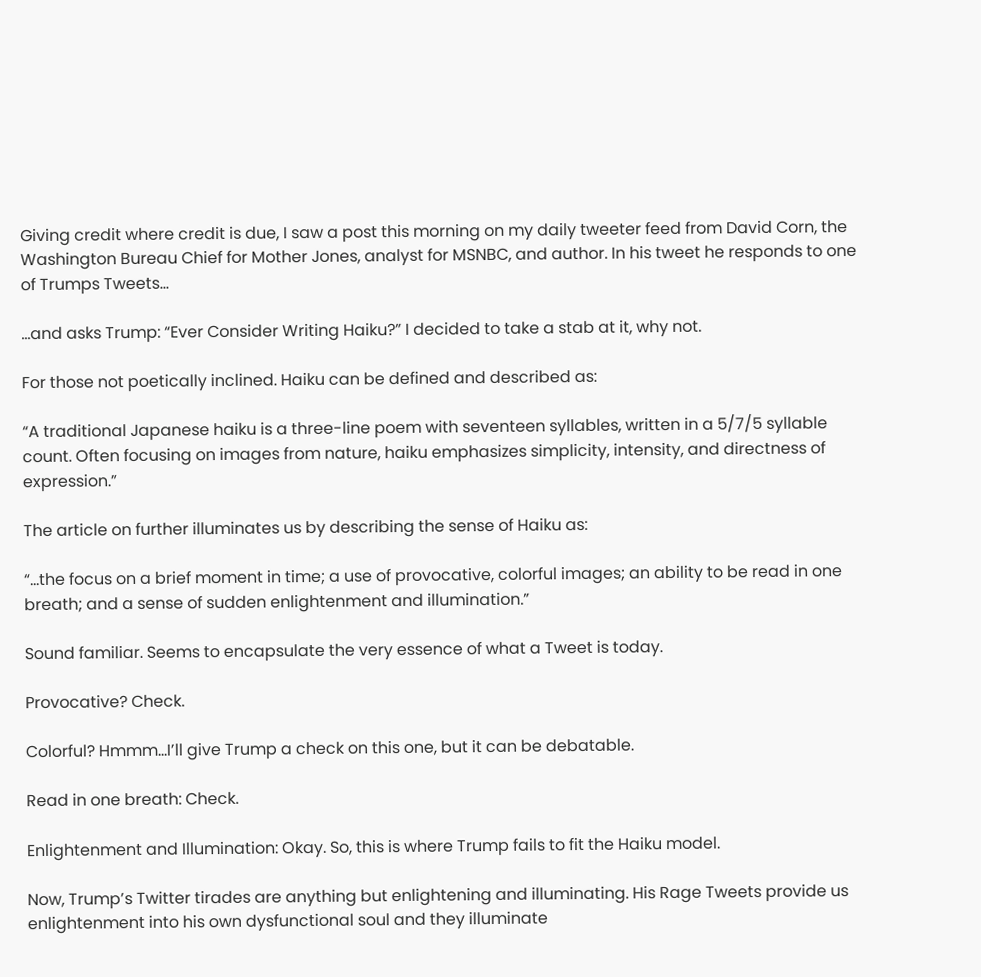Giving credit where credit is due, I saw a post this morning on my daily tweeter feed from David Corn, the Washington Bureau Chief for Mother Jones, analyst for MSNBC, and author. In his tweet he responds to one of Trumps Tweets…

…and asks Trump: “Ever Consider Writing Haiku?” I decided to take a stab at it, why not.

For those not poetically inclined. Haiku can be defined and described as:

“A traditional Japanese haiku is a three-line poem with seventeen syllables, written in a 5/7/5 syllable count. Often focusing on images from nature, haiku emphasizes simplicity, intensity, and directness of expression.”

The article on further illuminates us by describing the sense of Haiku as:

“…the focus on a brief moment in time; a use of provocative, colorful images; an ability to be read in one breath; and a sense of sudden enlightenment and illumination.”

Sound familiar. Seems to encapsulate the very essence of what a Tweet is today.

Provocative? Check.

Colorful? Hmmm…I’ll give Trump a check on this one, but it can be debatable.

Read in one breath: Check.

Enlightenment and Illumination: Okay. So, this is where Trump fails to fit the Haiku model.

Now, Trump’s Twitter tirades are anything but enlightening and illuminating. His Rage Tweets provide us enlightenment into his own dysfunctional soul and they illuminate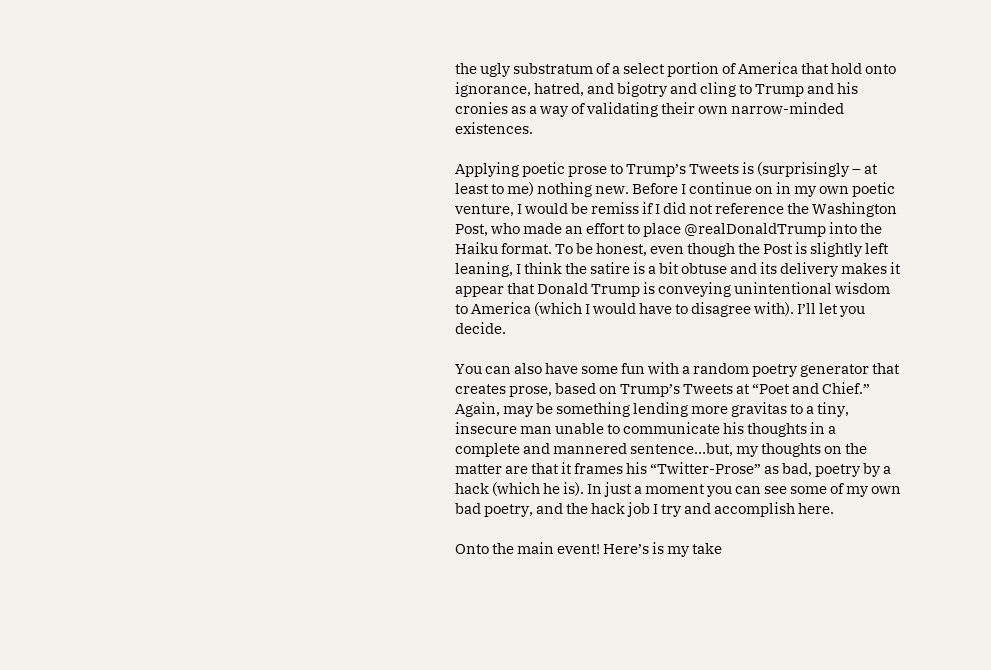the ugly substratum of a select portion of America that hold onto ignorance, hatred, and bigotry and cling to Trump and his cronies as a way of validating their own narrow-minded existences.

Applying poetic prose to Trump’s Tweets is (surprisingly – at least to me) nothing new. Before I continue on in my own poetic venture, I would be remiss if I did not reference the Washington Post, who made an effort to place @realDonaldTrump into the Haiku format. To be honest, even though the Post is slightly left leaning, I think the satire is a bit obtuse and its delivery makes it appear that Donald Trump is conveying unintentional wisdom to America (which I would have to disagree with). I’ll let you decide.

You can also have some fun with a random poetry generator that creates prose, based on Trump’s Tweets at “Poet and Chief.” Again, may be something lending more gravitas to a tiny, insecure man unable to communicate his thoughts in a complete and mannered sentence…but, my thoughts on the matter are that it frames his “Twitter-Prose” as bad, poetry by a hack (which he is). In just a moment you can see some of my own bad poetry, and the hack job I try and accomplish here.

Onto the main event! Here’s is my take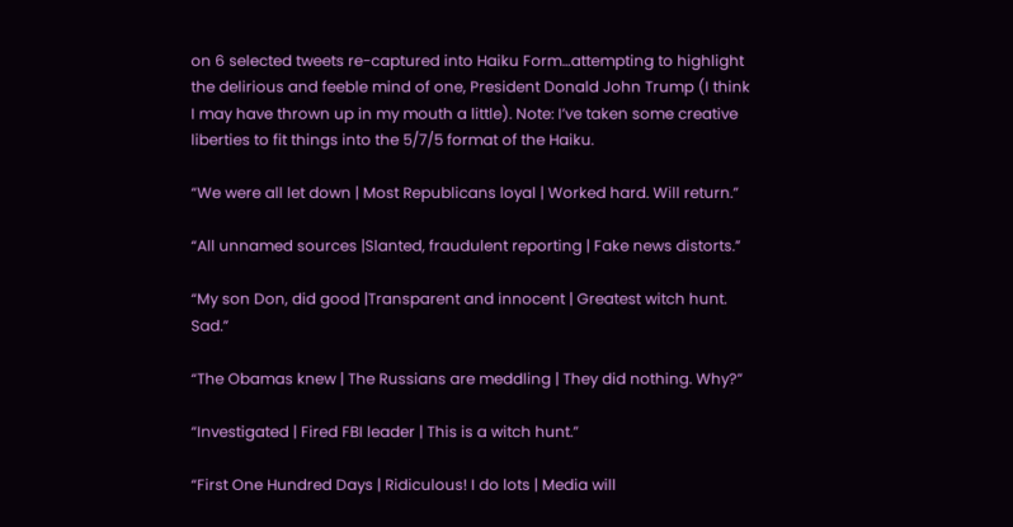on 6 selected tweets re-captured into Haiku Form…attempting to highlight the delirious and feeble mind of one, President Donald John Trump (I think I may have thrown up in my mouth a little). Note: I’ve taken some creative liberties to fit things into the 5/7/5 format of the Haiku.

“We were all let down | Most Republicans loyal | Worked hard. Will return.”

“All unnamed sources |Slanted, fraudulent reporting | Fake news distorts.”

“My son Don, did good |Transparent and innocent | Greatest witch hunt. Sad.”

“The Obamas knew | The Russians are meddling | They did nothing. Why?”

“Investigated | Fired FBI leader | This is a witch hunt.”

“First One Hundred Days | Ridiculous! I do lots | Media will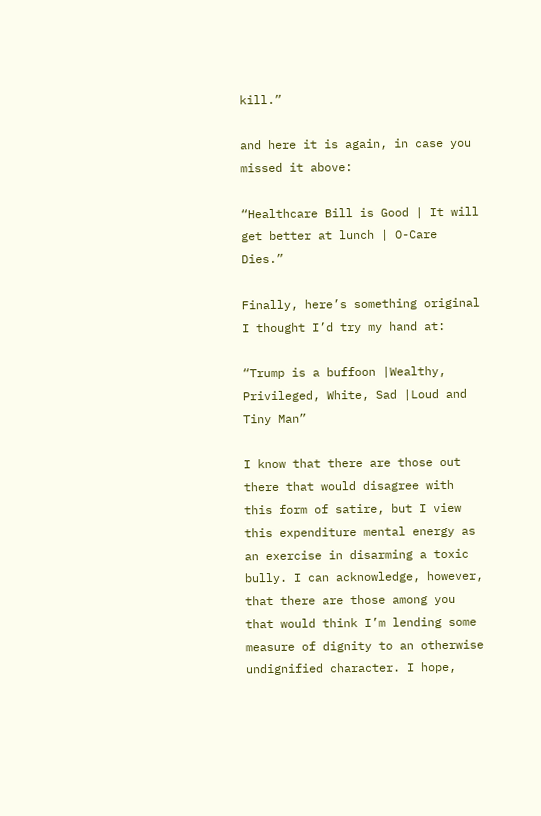kill.”

and here it is again, in case you missed it above:

“Healthcare Bill is Good | It will get better at lunch | O-Care Dies.”

Finally, here’s something original I thought I’d try my hand at:

“Trump is a buffoon |Wealthy, Privileged, White, Sad |Loud and Tiny Man”

I know that there are those out there that would disagree with this form of satire, but I view this expenditure mental energy as an exercise in disarming a toxic bully. I can acknowledge, however, that there are those among you that would think I’m lending some measure of dignity to an otherwise undignified character. I hope,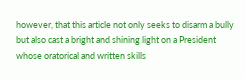however, that this article not only seeks to disarm a bully but also cast a bright and shining light on a President whose oratorical and written skills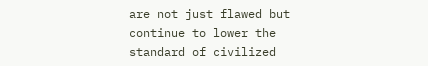are not just flawed but continue to lower the standard of civilized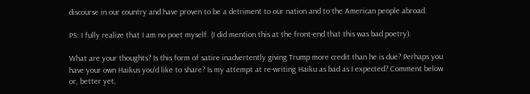discourse in our country and have proven to be a detriment to our nation and to the American people abroad.

PS: I fully realize that I am no poet myself. (I did mention this at the front-end that this was bad poetry).

What are your thoughts? Is this form of satire inadvertently giving Trump more credit than he is due? Perhaps you have your own Haikus you’d like to share? Is my attempt at re-writing Haiku as bad as I expected? Comment below or, better yet,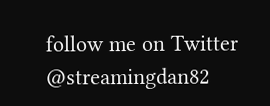follow me on Twitter @streamingdan82